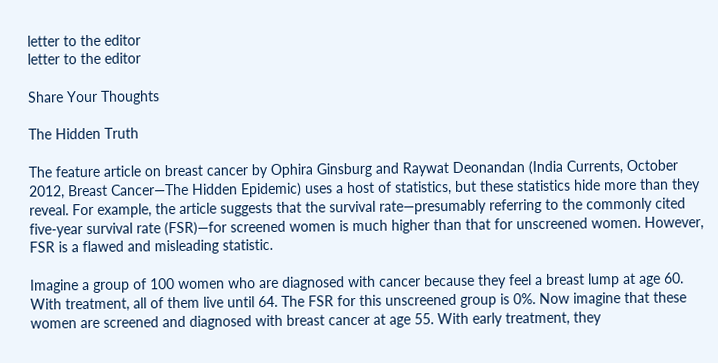letter to the editor
letter to the editor

Share Your Thoughts

The Hidden Truth

The feature article on breast cancer by Ophira Ginsburg and Raywat Deonandan (India Currents, October 2012, Breast Cancer—The Hidden Epidemic) uses a host of statistics, but these statistics hide more than they reveal. For example, the article suggests that the survival rate—presumably referring to the commonly cited five-year survival rate (FSR)—for screened women is much higher than that for unscreened women. However, FSR is a flawed and misleading statistic.

Imagine a group of 100 women who are diagnosed with cancer because they feel a breast lump at age 60. With treatment, all of them live until 64. The FSR for this unscreened group is 0%. Now imagine that these women are screened and diagnosed with breast cancer at age 55. With early treatment, they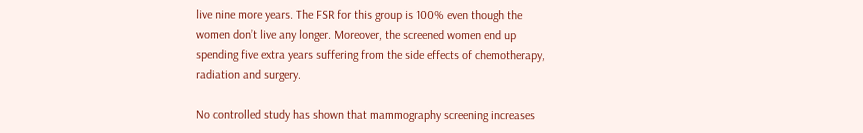live nine more years. The FSR for this group is 100% even though the women don’t live any longer. Moreover, the screened women end up spending five extra years suffering from the side effects of chemotherapy, radiation and surgery.

No controlled study has shown that mammography screening increases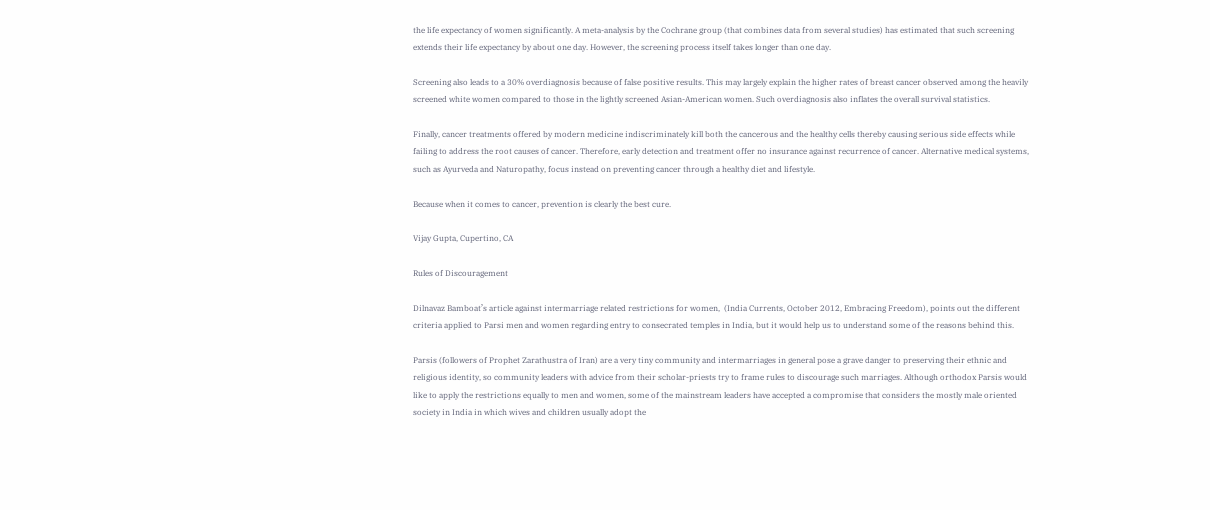the life expectancy of women significantly. A meta-analysis by the Cochrane group (that combines data from several studies) has estimated that such screening extends their life expectancy by about one day. However, the screening process itself takes longer than one day.

Screening also leads to a 30% overdiagnosis because of false positive results. This may largely explain the higher rates of breast cancer observed among the heavily screened white women compared to those in the lightly screened Asian-American women. Such overdiagnosis also inflates the overall survival statistics.

Finally, cancer treatments offered by modern medicine indiscriminately kill both the cancerous and the healthy cells thereby causing serious side effects while failing to address the root causes of cancer. Therefore, early detection and treatment offer no insurance against recurrence of cancer. Alternative medical systems, such as Ayurveda and Naturopathy, focus instead on preventing cancer through a healthy diet and lifestyle.

Because when it comes to cancer, prevention is clearly the best cure.

Vijay Gupta, Cupertino, CA

Rules of Discouragement

Dilnavaz Bamboat’s article against intermarriage related restrictions for women,  (India Currents, October 2012, Embracing Freedom), points out the different criteria applied to Parsi men and women regarding entry to consecrated temples in India, but it would help us to understand some of the reasons behind this.

Parsis (followers of Prophet Zarathustra of Iran) are a very tiny community and intermarriages in general pose a grave danger to preserving their ethnic and religious identity, so community leaders with advice from their scholar-priests try to frame rules to discourage such marriages. Although orthodox Parsis would like to apply the restrictions equally to men and women, some of the mainstream leaders have accepted a compromise that considers the mostly male oriented society in India in which wives and children usually adopt the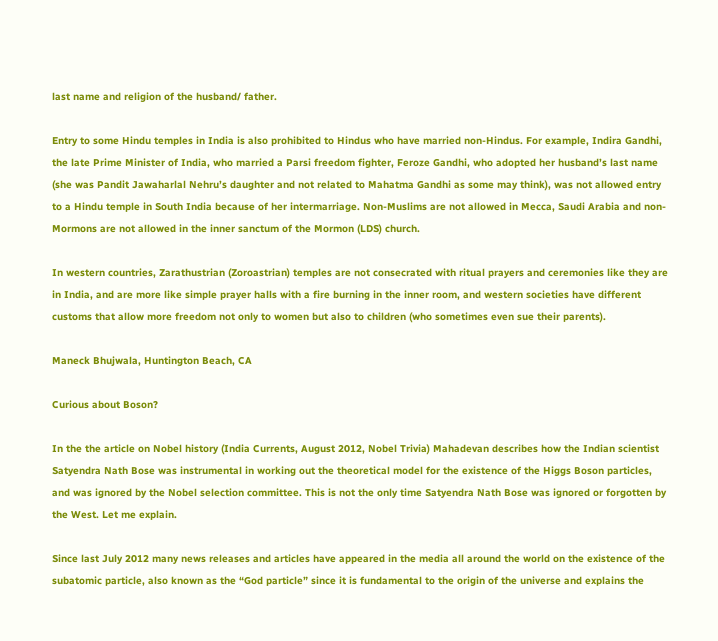last name and religion of the husband/ father.

Entry to some Hindu temples in India is also prohibited to Hindus who have married non-Hindus. For example, Indira Gandhi, the late Prime Minister of India, who married a Parsi freedom fighter, Feroze Gandhi, who adopted her husband’s last name (she was Pandit Jawaharlal Nehru’s daughter and not related to Mahatma Gandhi as some may think), was not allowed entry to a Hindu temple in South India because of her intermarriage. Non-Muslims are not allowed in Mecca, Saudi Arabia and non-Mormons are not allowed in the inner sanctum of the Mormon (LDS) church.

In western countries, Zarathustrian (Zoroastrian) temples are not consecrated with ritual prayers and ceremonies like they are in India, and are more like simple prayer halls with a fire burning in the inner room, and western societies have different customs that allow more freedom not only to women but also to children (who sometimes even sue their parents).

Maneck Bhujwala, Huntington Beach, CA

Curious about Boson?

In the the article on Nobel history (India Currents, August 2012, Nobel Trivia) Mahadevan describes how the Indian scientist Satyendra Nath Bose was instrumental in working out the theoretical model for the existence of the Higgs Boson particles, and was ignored by the Nobel selection committee. This is not the only time Satyendra Nath Bose was ignored or forgotten by the West. Let me explain.

Since last July 2012 many news releases and articles have appeared in the media all around the world on the existence of the subatomic particle, also known as the “God particle” since it is fundamental to the origin of the universe and explains the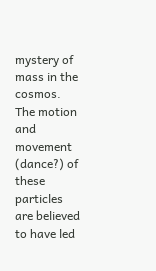mystery of mass in the cosmos. The motion and movement (dance?) of these particles are believed to have led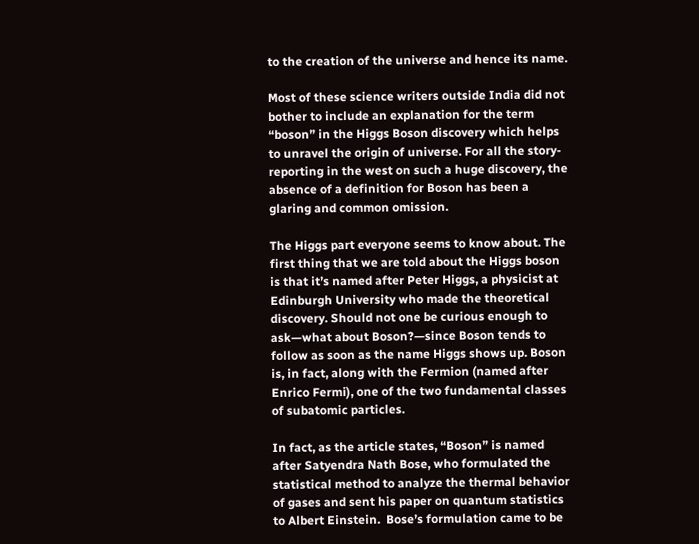to the creation of the universe and hence its name.

Most of these science writers outside India did not bother to include an explanation for the term “boson” in the Higgs Boson discovery which helps to unravel the origin of universe. For all the story-reporting in the west on such a huge discovery, the absence of a definition for Boson has been a glaring and common omission.

The Higgs part everyone seems to know about. The first thing that we are told about the Higgs boson is that it’s named after Peter Higgs, a physicist at Edinburgh University who made the theoretical discovery. Should not one be curious enough to ask—what about Boson?—since Boson tends to follow as soon as the name Higgs shows up. Boson is, in fact, along with the Fermion (named after Enrico Fermi), one of the two fundamental classes of subatomic particles.

In fact, as the article states, “Boson” is named after Satyendra Nath Bose, who formulated the statistical method to analyze the thermal behavior of gases and sent his paper on quantum statistics to Albert Einstein.  Bose’s formulation came to be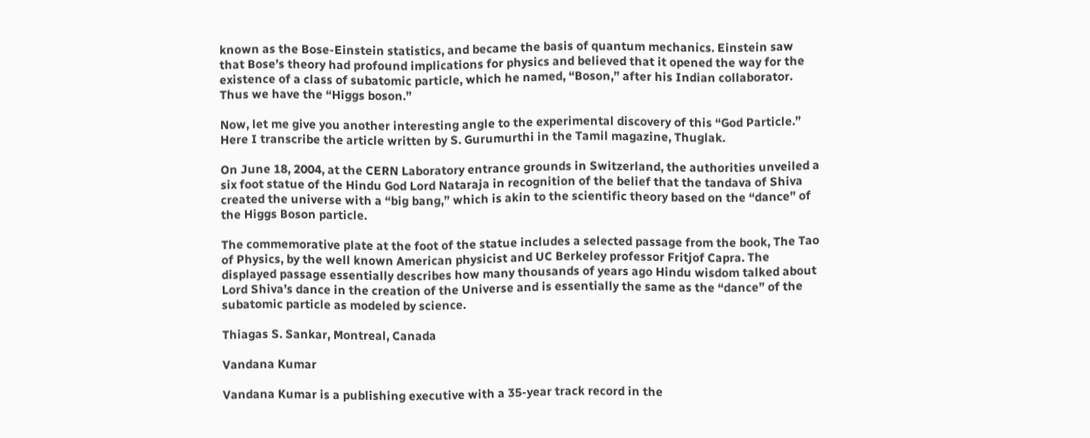known as the Bose-Einstein statistics, and became the basis of quantum mechanics. Einstein saw that Bose’s theory had profound implications for physics and believed that it opened the way for the existence of a class of subatomic particle, which he named, “Boson,” after his Indian collaborator. Thus we have the “Higgs boson.”

Now, let me give you another interesting angle to the experimental discovery of this “God Particle.” Here I transcribe the article written by S. Gurumurthi in the Tamil magazine, Thuglak.

On June 18, 2004, at the CERN Laboratory entrance grounds in Switzerland, the authorities unveiled a six foot statue of the Hindu God Lord Nataraja in recognition of the belief that the tandava of Shiva created the universe with a “big bang,” which is akin to the scientific theory based on the “dance” of the Higgs Boson particle.

The commemorative plate at the foot of the statue includes a selected passage from the book, The Tao of Physics, by the well known American physicist and UC Berkeley professor Fritjof Capra. The displayed passage essentially describes how many thousands of years ago Hindu wisdom talked about Lord Shiva’s dance in the creation of the Universe and is essentially the same as the “dance” of the subatomic particle as modeled by science.

Thiagas S. Sankar, Montreal, Canada

Vandana Kumar

Vandana Kumar is a publishing executive with a 35-year track record in the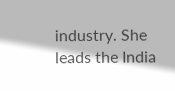industry. She leads the India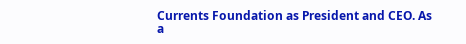Currents Foundation as President and CEO. As a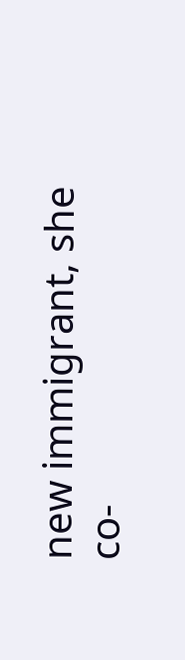new immigrant, she co-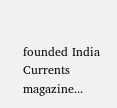founded India Currents magazine...